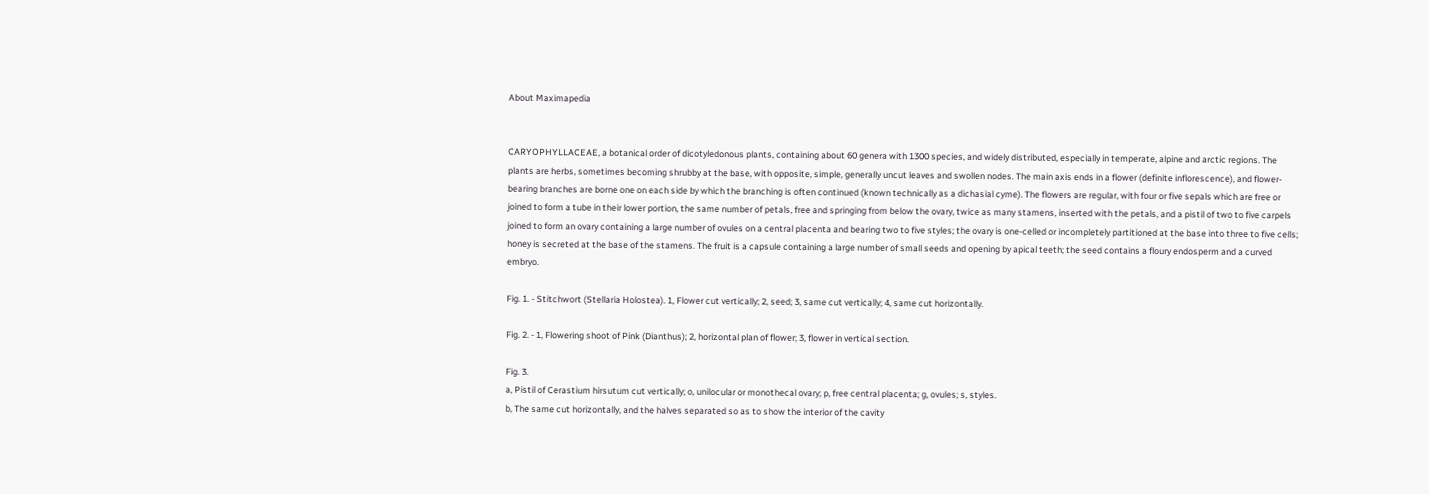About Maximapedia


CARYOPHYLLACEAE, a botanical order of dicotyledonous plants, containing about 60 genera with 1300 species, and widely distributed, especially in temperate, alpine and arctic regions. The plants are herbs, sometimes becoming shrubby at the base, with opposite, simple, generally uncut leaves and swollen nodes. The main axis ends in a flower (definite inflorescence), and flower-bearing branches are borne one on each side by which the branching is often continued (known technically as a dichasial cyme). The flowers are regular, with four or five sepals which are free or joined to form a tube in their lower portion, the same number of petals, free and springing from below the ovary, twice as many stamens, inserted with the petals, and a pistil of two to five carpels joined to form an ovary containing a large number of ovules on a central placenta and bearing two to five styles; the ovary is one-celled or incompletely partitioned at the base into three to five cells; honey is secreted at the base of the stamens. The fruit is a capsule containing a large number of small seeds and opening by apical teeth; the seed contains a floury endosperm and a curved embryo.

Fig. 1. - Stitchwort (Stellaria Holostea). 1, Flower cut vertically; 2, seed; 3, same cut vertically; 4, same cut horizontally.

Fig. 2. - 1, Flowering shoot of Pink (Dianthus); 2, horizontal plan of flower; 3, flower in vertical section.

Fig. 3.
a, Pistil of Cerastium hirsutum cut vertically; o, unilocular or monothecal ovary; p, free central placenta; g, ovules; s, styles.
b, The same cut horizontally, and the halves separated so as to show the interior of the cavity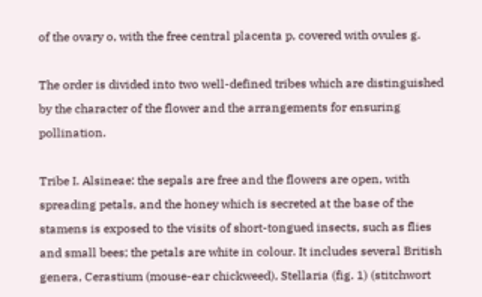of the ovary o, with the free central placenta p, covered with ovules g.

The order is divided into two well-defined tribes which are distinguished by the character of the flower and the arrangements for ensuring pollination.

Tribe I. Alsineae: the sepals are free and the flowers are open, with spreading petals, and the honey which is secreted at the base of the stamens is exposed to the visits of short-tongued insects, such as flies and small bees; the petals are white in colour. It includes several British genera, Cerastium (mouse-ear chickweed), Stellaria (fig. 1) (stitchwort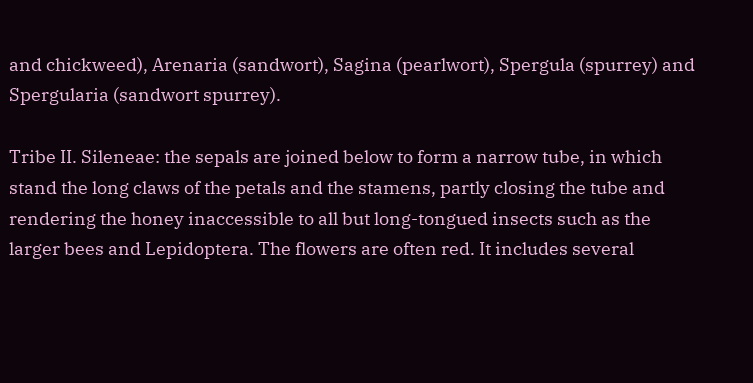and chickweed), Arenaria (sandwort), Sagina (pearlwort), Spergula (spurrey) and Spergularia (sandwort spurrey).

Tribe II. Sileneae: the sepals are joined below to form a narrow tube, in which stand the long claws of the petals and the stamens, partly closing the tube and rendering the honey inaccessible to all but long-tongued insects such as the larger bees and Lepidoptera. The flowers are often red. It includes several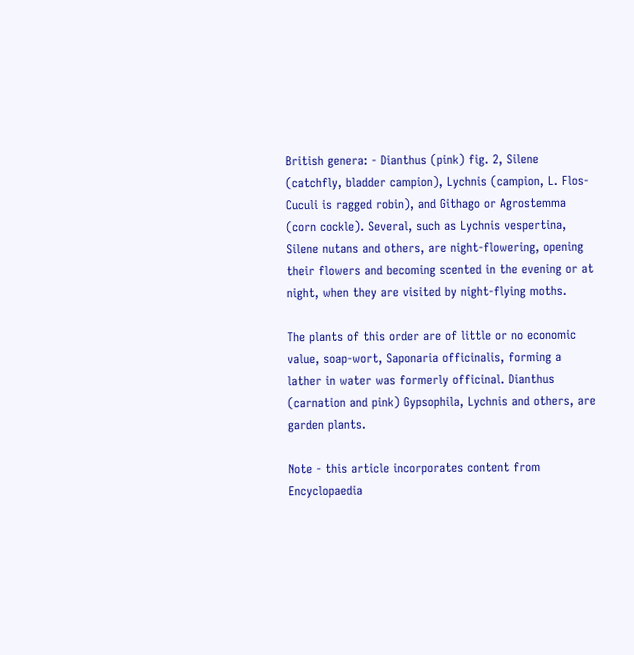British genera: - Dianthus (pink) fig. 2, Silene (catchfly, bladder campion), Lychnis (campion, L. Flos-Cuculi is ragged robin), and Githago or Agrostemma (corn cockle). Several, such as Lychnis vespertina, Silene nutans and others, are night-flowering, opening their flowers and becoming scented in the evening or at night, when they are visited by night-flying moths.

The plants of this order are of little or no economic value, soap-wort, Saponaria officinalis, forming a lather in water was formerly officinal. Dianthus (carnation and pink) Gypsophila, Lychnis and others, are garden plants.

Note - this article incorporates content from Encyclopaedia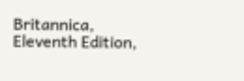Britannica, Eleventh Edition,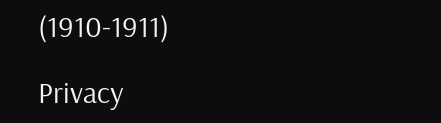(1910-1911)

Privacy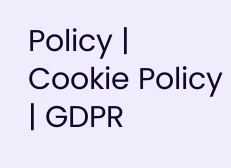Policy | Cookie Policy | GDPR